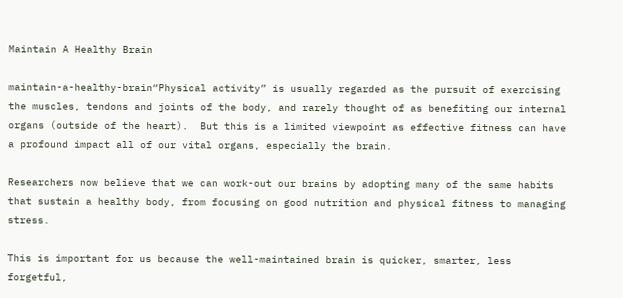Maintain A Healthy Brain

maintain-a-healthy-brain“Physical activity” is usually regarded as the pursuit of exercising the muscles, tendons and joints of the body, and rarely thought of as benefiting our internal organs (outside of the heart).  But this is a limited viewpoint as effective fitness can have a profound impact all of our vital organs, especially the brain.

Researchers now believe that we can work-out our brains by adopting many of the same habits that sustain a healthy body, from focusing on good nutrition and physical fitness to managing stress.

This is important for us because the well-maintained brain is quicker, smarter, less forgetful,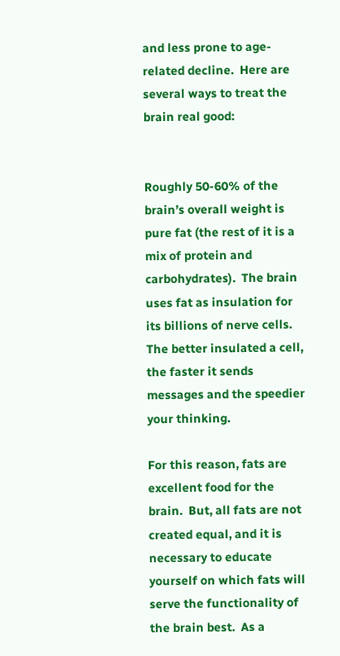and less prone to age-related decline.  Here are several ways to treat the brain real good:


Roughly 50-60% of the brain’s overall weight is pure fat (the rest of it is a mix of protein and carbohydrates).  The brain uses fat as insulation for its billions of nerve cells.  The better insulated a cell, the faster it sends messages and the speedier your thinking.

For this reason, fats are excellent food for the brain.  But, all fats are not created equal, and it is necessary to educate yourself on which fats will serve the functionality of the brain best.  As a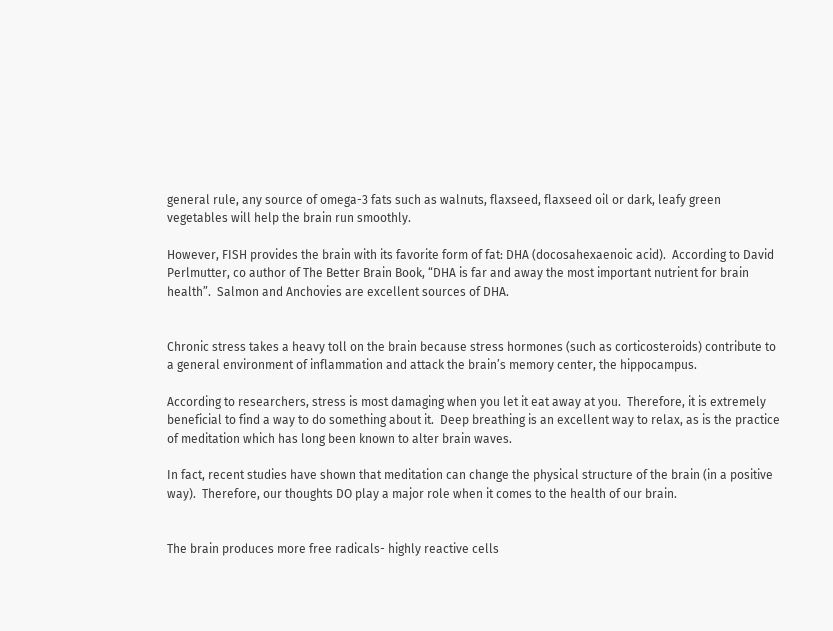general rule, any source of omega-3 fats such as walnuts, flaxseed, flaxseed oil or dark, leafy green vegetables will help the brain run smoothly.

However, FISH provides the brain with its favorite form of fat: DHA (docosahexaenoic acid).  According to David Perlmutter, co author of The Better Brain Book, “DHA is far and away the most important nutrient for brain health”.  Salmon and Anchovies are excellent sources of DHA.


Chronic stress takes a heavy toll on the brain because stress hormones (such as corticosteroids) contribute to a general environment of inflammation and attack the brain’s memory center, the hippocampus.

According to researchers, stress is most damaging when you let it eat away at you.  Therefore, it is extremely beneficial to find a way to do something about it.  Deep breathing is an excellent way to relax, as is the practice of meditation which has long been known to alter brain waves.

In fact, recent studies have shown that meditation can change the physical structure of the brain (in a positive way).  Therefore, our thoughts DO play a major role when it comes to the health of our brain.


The brain produces more free radicals- highly reactive cells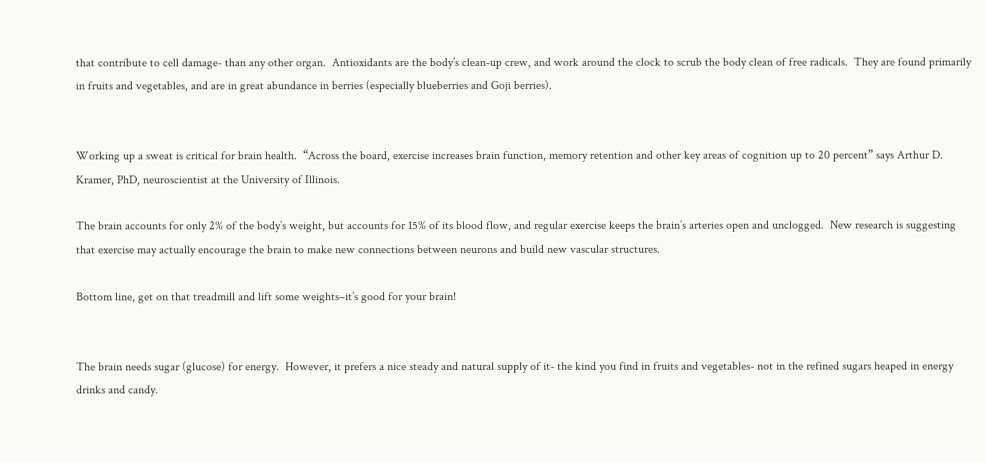that contribute to cell damage- than any other organ.  Antioxidants are the body’s clean-up crew, and work around the clock to scrub the body clean of free radicals.  They are found primarily in fruits and vegetables, and are in great abundance in berries (especially blueberries and Goji berries).


Working up a sweat is critical for brain health.  “Across the board, exercise increases brain function, memory retention and other key areas of cognition up to 20 percent” says Arthur D. Kramer, PhD, neuroscientist at the University of Illinois.

The brain accounts for only 2% of the body’s weight, but accounts for 15% of its blood flow, and regular exercise keeps the brain’s arteries open and unclogged.  New research is suggesting that exercise may actually encourage the brain to make new connections between neurons and build new vascular structures.

Bottom line, get on that treadmill and lift some weights–it’s good for your brain!


The brain needs sugar (glucose) for energy.  However, it prefers a nice steady and natural supply of it- the kind you find in fruits and vegetables- not in the refined sugars heaped in energy drinks and candy.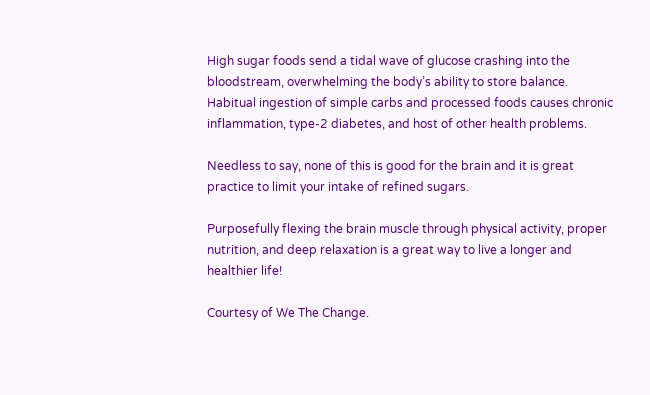High sugar foods send a tidal wave of glucose crashing into the bloodstream, overwhelming the body’s ability to store balance.  Habitual ingestion of simple carbs and processed foods causes chronic inflammation, type-2 diabetes, and host of other health problems.

Needless to say, none of this is good for the brain and it is great practice to limit your intake of refined sugars.

Purposefully flexing the brain muscle through physical activity, proper nutrition, and deep relaxation is a great way to live a longer and healthier life!

Courtesy of We The Change.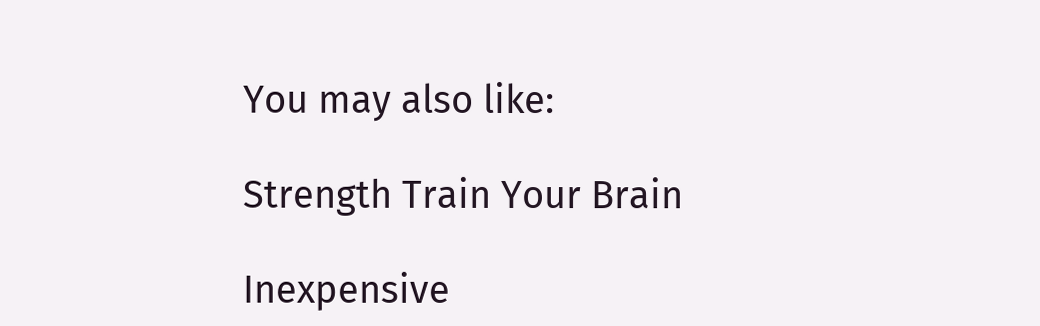You may also like:

Strength Train Your Brain

Inexpensive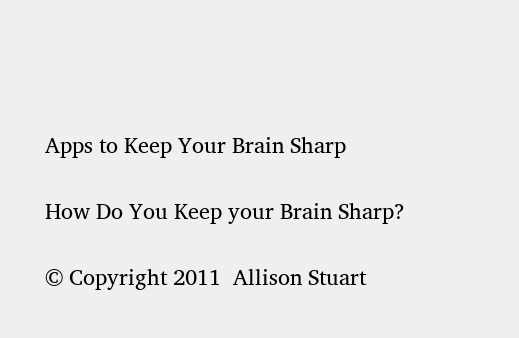Apps to Keep Your Brain Sharp

How Do You Keep your Brain Sharp?

© Copyright 2011  Allison Stuart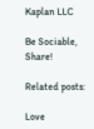Kaplan LLC

Be Sociable, Share!

Related posts:

Love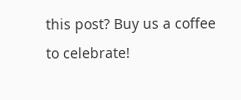this post? Buy us a coffee to celebrate!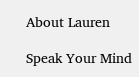About Lauren

Speak Your Mind